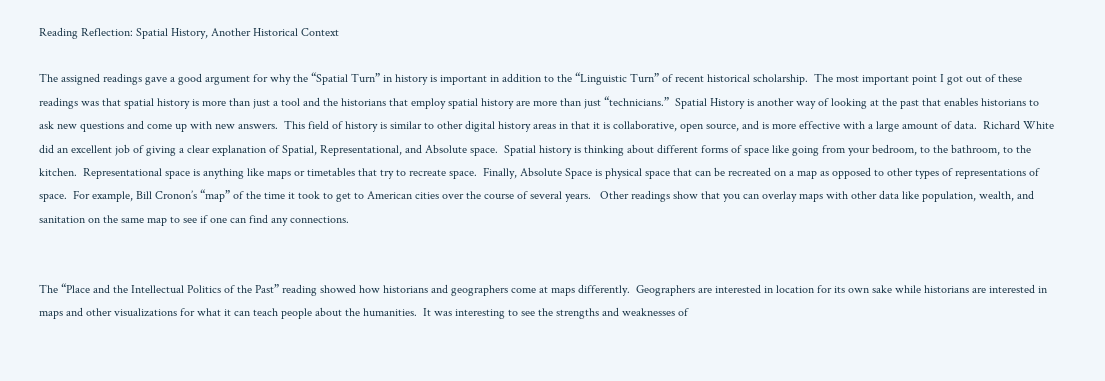Reading Reflection: Spatial History, Another Historical Context

The assigned readings gave a good argument for why the “Spatial Turn” in history is important in addition to the “Linguistic Turn” of recent historical scholarship.  The most important point I got out of these readings was that spatial history is more than just a tool and the historians that employ spatial history are more than just “technicians.”  Spatial History is another way of looking at the past that enables historians to ask new questions and come up with new answers.  This field of history is similar to other digital history areas in that it is collaborative, open source, and is more effective with a large amount of data.  Richard White did an excellent job of giving a clear explanation of Spatial, Representational, and Absolute space.  Spatial history is thinking about different forms of space like going from your bedroom, to the bathroom, to the kitchen.  Representational space is anything like maps or timetables that try to recreate space.  Finally, Absolute Space is physical space that can be recreated on a map as opposed to other types of representations of space.  For example, Bill Cronon’s “map” of the time it took to get to American cities over the course of several years.   Other readings show that you can overlay maps with other data like population, wealth, and sanitation on the same map to see if one can find any connections.


The “Place and the Intellectual Politics of the Past” reading showed how historians and geographers come at maps differently.  Geographers are interested in location for its own sake while historians are interested in maps and other visualizations for what it can teach people about the humanities.  It was interesting to see the strengths and weaknesses of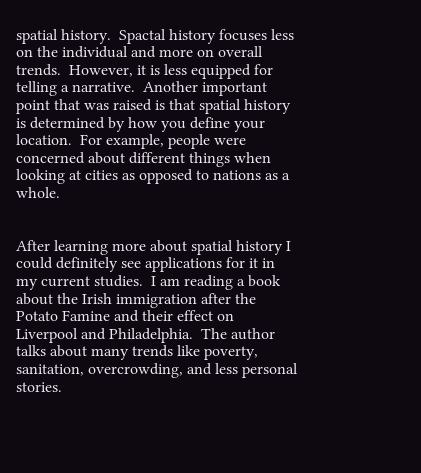spatial history.  Spactal history focuses less on the individual and more on overall trends.  However, it is less equipped for telling a narrative.  Another important point that was raised is that spatial history is determined by how you define your location.  For example, people were concerned about different things when looking at cities as opposed to nations as a whole.


After learning more about spatial history I could definitely see applications for it in my current studies.  I am reading a book about the Irish immigration after the Potato Famine and their effect on Liverpool and Philadelphia.  The author talks about many trends like poverty, sanitation, overcrowding, and less personal stories.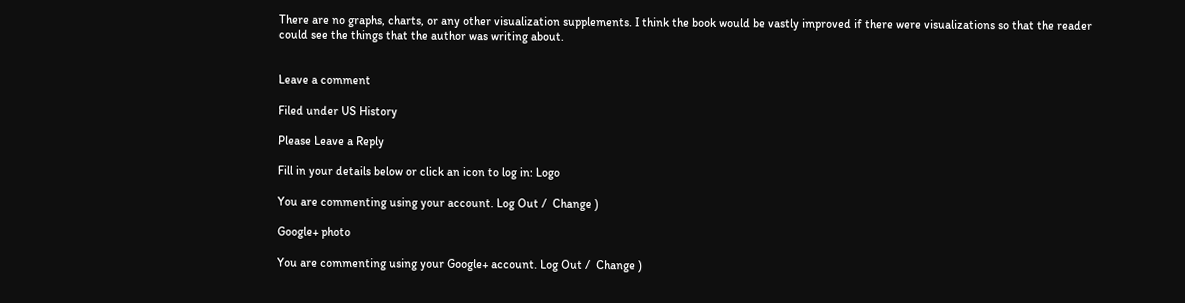There are no graphs, charts, or any other visualization supplements. I think the book would be vastly improved if there were visualizations so that the reader could see the things that the author was writing about.


Leave a comment

Filed under US History

Please Leave a Reply

Fill in your details below or click an icon to log in: Logo

You are commenting using your account. Log Out /  Change )

Google+ photo

You are commenting using your Google+ account. Log Out /  Change )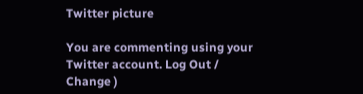Twitter picture

You are commenting using your Twitter account. Log Out /  Change )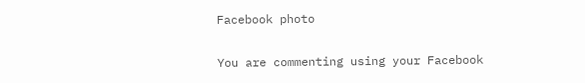Facebook photo

You are commenting using your Facebook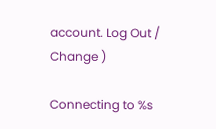account. Log Out /  Change )

Connecting to %s